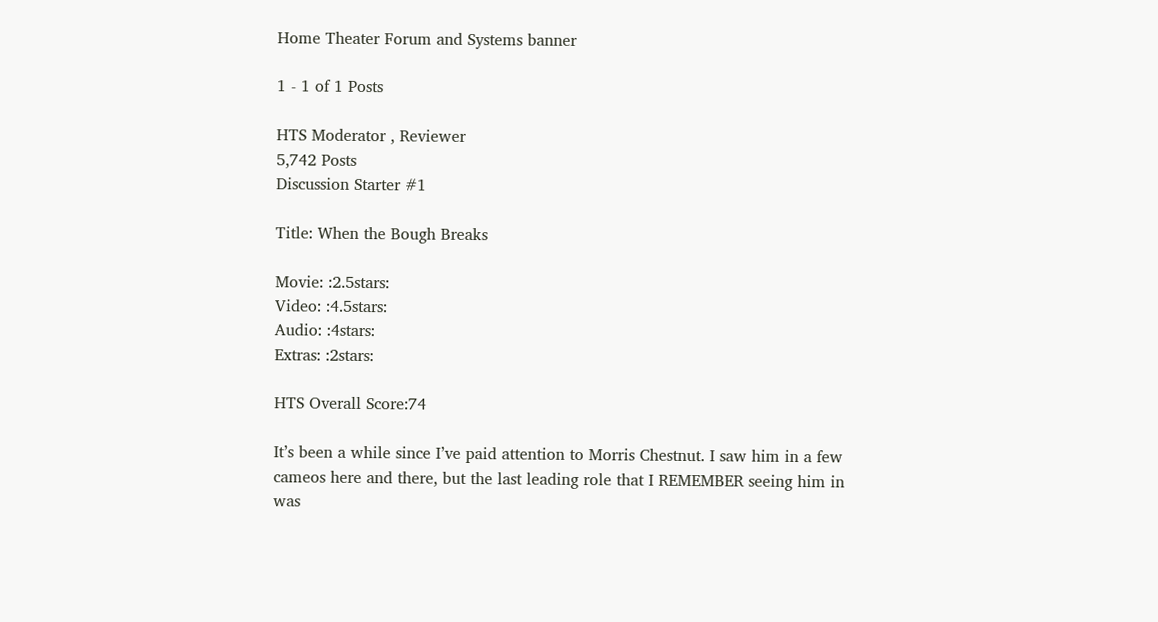Home Theater Forum and Systems banner

1 - 1 of 1 Posts

HTS Moderator , Reviewer
5,742 Posts
Discussion Starter #1

Title: When the Bough Breaks

Movie: :2.5stars:
Video: :4.5stars:
Audio: :4stars:
Extras: :2stars:

HTS Overall Score:74

It’s been a while since I’ve paid attention to Morris Chestnut. I saw him in a few cameos here and there, but the last leading role that I REMEMBER seeing him in was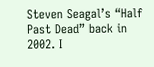Steven Seagal’s “Half Past Dead” back in 2002. I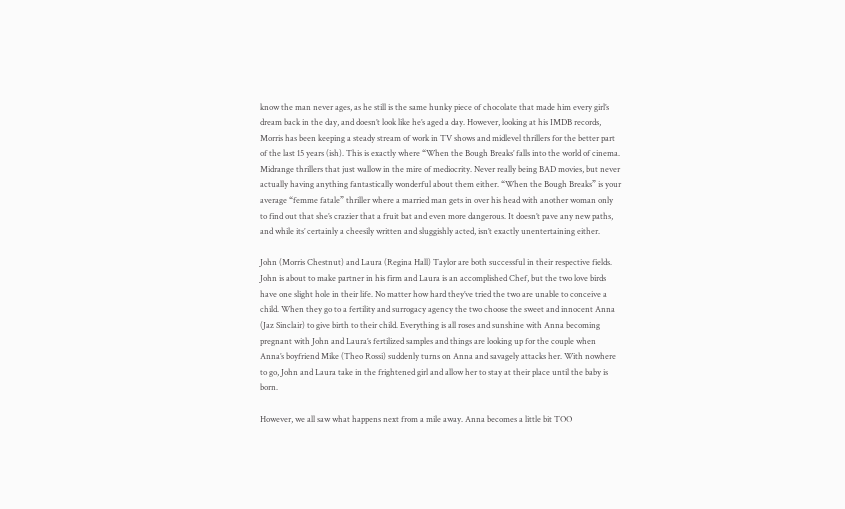know the man never ages, as he still is the same hunky piece of chocolate that made him every girl’s dream back in the day, and doesn’t look like he’s aged a day. However, looking at his IMDB records, Morris has been keeping a steady stream of work in TV shows and midlevel thrillers for the better part of the last 15 years (ish). This is exactly where “When the Bough Breaks’ falls into the world of cinema. Midrange thrillers that just wallow in the mire of mediocrity. Never really being BAD movies, but never actually having anything fantastically wonderful about them either. “When the Bough Breaks” is your average “femme fatale” thriller where a married man gets in over his head with another woman only to find out that she’s crazier that a fruit bat and even more dangerous. It doesn’t pave any new paths, and while its’ certainly a cheesily written and sluggishly acted, isn’t exactly unentertaining either.

John (Morris Chestnut) and Laura (Regina Hall) Taylor are both successful in their respective fields. John is about to make partner in his firm and Laura is an accomplished Chef, but the two love birds have one slight hole in their life. No matter how hard they’ve tried the two are unable to conceive a child. When they go to a fertility and surrogacy agency the two choose the sweet and innocent Anna (Jaz Sinclair) to give birth to their child. Everything is all roses and sunshine with Anna becoming pregnant with John and Laura’s fertilized samples and things are looking up for the couple when Anna’s boyfriend Mike (Theo Rossi) suddenly turns on Anna and savagely attacks her. With nowhere to go, John and Laura take in the frightened girl and allow her to stay at their place until the baby is born.

However, we all saw what happens next from a mile away. Anna becomes a little bit TOO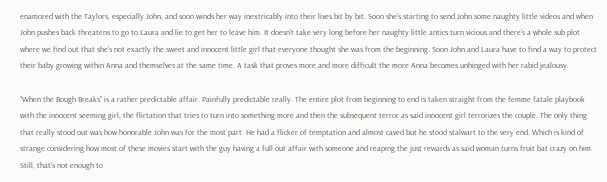enamored with the Taylors, especially John, and soon winds her way inextricably into their lives bit by bit. Soon she’s starting to send John some naughty little videos and when John pushes back threatens to go to Laura and lie to get her to leave him. It doesn’t take very long before her naughty little antics turn vicious and there’s a whole sub plot where we find out that she’s not exactly the sweet and innocent little girl that everyone thought she was from the beginning. Soon John and Laura have to find a way to protect their baby growing within Anna and themselves at the same time. A task that proves more and more difficult the more Anna becomes unhinged with her rabid jealousy.

“When the Bough Breaks” is a rather predictable affair. Painfully predictable really. The entire plot from beginning to end is taken straight from the femme fatale playbook with the innocent seeming girl, the flirtation that tries to turn into something more and then the subsequent terror as said innocent girl terrorizes the couple. The only thing that really stood out was how honorable John was for the most part. He had a flicker of temptation and almost caved but he stood stalwart to the very end. Which is kind of strange considering how most of these movies start with the guy having a full out affair with someone and reaping the just rewards as said woman turns fruit bat crazy on him. Still, that’s not enough to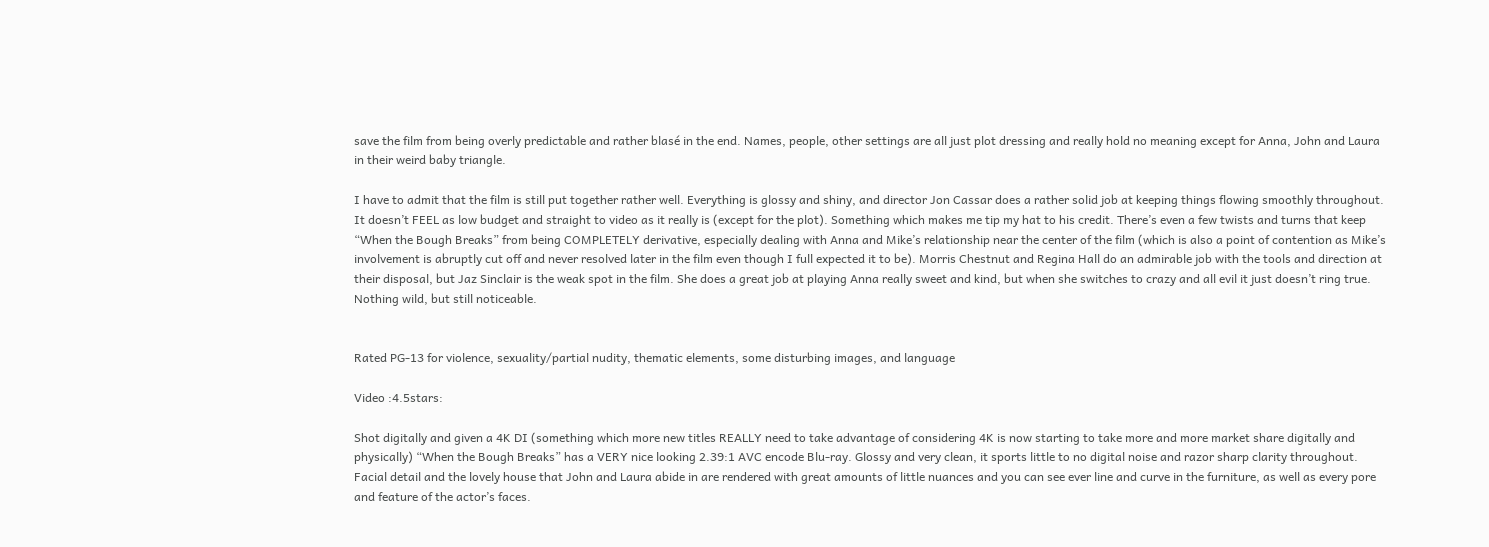save the film from being overly predictable and rather blasé in the end. Names, people, other settings are all just plot dressing and really hold no meaning except for Anna, John and Laura in their weird baby triangle.

I have to admit that the film is still put together rather well. Everything is glossy and shiny, and director Jon Cassar does a rather solid job at keeping things flowing smoothly throughout. It doesn’t FEEL as low budget and straight to video as it really is (except for the plot). Something which makes me tip my hat to his credit. There’s even a few twists and turns that keep “When the Bough Breaks” from being COMPLETELY derivative, especially dealing with Anna and Mike’s relationship near the center of the film (which is also a point of contention as Mike’s involvement is abruptly cut off and never resolved later in the film even though I full expected it to be). Morris Chestnut and Regina Hall do an admirable job with the tools and direction at their disposal, but Jaz Sinclair is the weak spot in the film. She does a great job at playing Anna really sweet and kind, but when she switches to crazy and all evil it just doesn’t ring true. Nothing wild, but still noticeable.


Rated PG-13 for violence, sexuality/partial nudity, thematic elements, some disturbing images, and language

Video :4.5stars:

Shot digitally and given a 4K DI (something which more new titles REALLY need to take advantage of considering 4K is now starting to take more and more market share digitally and physically) “When the Bough Breaks” has a VERY nice looking 2.39:1 AVC encode Blu-ray. Glossy and very clean, it sports little to no digital noise and razor sharp clarity throughout. Facial detail and the lovely house that John and Laura abide in are rendered with great amounts of little nuances and you can see ever line and curve in the furniture, as well as every pore and feature of the actor’s faces.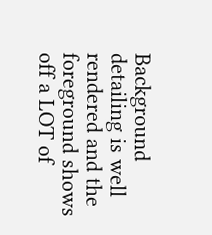Background detailing is well rendered and the foreground shows off a LOT of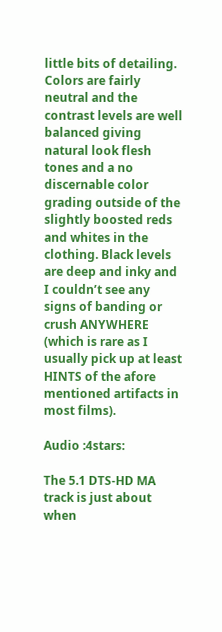little bits of detailing. Colors are fairly neutral and the contrast levels are well balanced giving natural look flesh tones and a no discernable color grading outside of the slightly boosted reds and whites in the clothing. Black levels are deep and inky and I couldn’t see any signs of banding or crush ANYWHERE (which is rare as I usually pick up at least HINTS of the afore mentioned artifacts in most films).

Audio :4stars:

The 5.1 DTS-HD MA track is just about when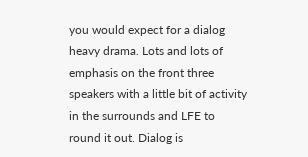you would expect for a dialog heavy drama. Lots and lots of emphasis on the front three speakers with a little bit of activity in the surrounds and LFE to round it out. Dialog is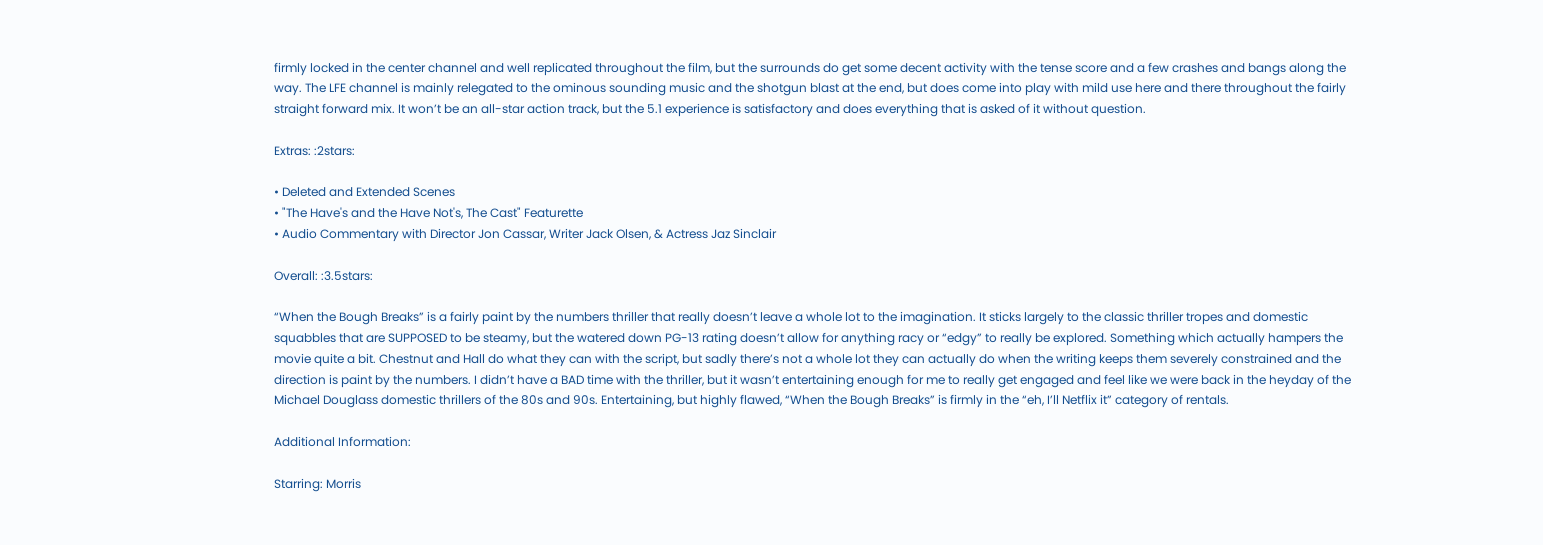firmly locked in the center channel and well replicated throughout the film, but the surrounds do get some decent activity with the tense score and a few crashes and bangs along the way. The LFE channel is mainly relegated to the ominous sounding music and the shotgun blast at the end, but does come into play with mild use here and there throughout the fairly straight forward mix. It won’t be an all-star action track, but the 5.1 experience is satisfactory and does everything that is asked of it without question.

Extras: :2stars:

• Deleted and Extended Scenes
• "The Have's and the Have Not's, The Cast" Featurette
• Audio Commentary with Director Jon Cassar, Writer Jack Olsen, & Actress Jaz Sinclair

Overall: :3.5stars:

“When the Bough Breaks” is a fairly paint by the numbers thriller that really doesn’t leave a whole lot to the imagination. It sticks largely to the classic thriller tropes and domestic squabbles that are SUPPOSED to be steamy, but the watered down PG-13 rating doesn’t allow for anything racy or “edgy” to really be explored. Something which actually hampers the movie quite a bit. Chestnut and Hall do what they can with the script, but sadly there’s not a whole lot they can actually do when the writing keeps them severely constrained and the direction is paint by the numbers. I didn’t have a BAD time with the thriller, but it wasn’t entertaining enough for me to really get engaged and feel like we were back in the heyday of the Michael Douglass domestic thrillers of the 80s and 90s. Entertaining, but highly flawed, “When the Bough Breaks” is firmly in the “eh, I’ll Netflix it” category of rentals.

Additional Information:

Starring: Morris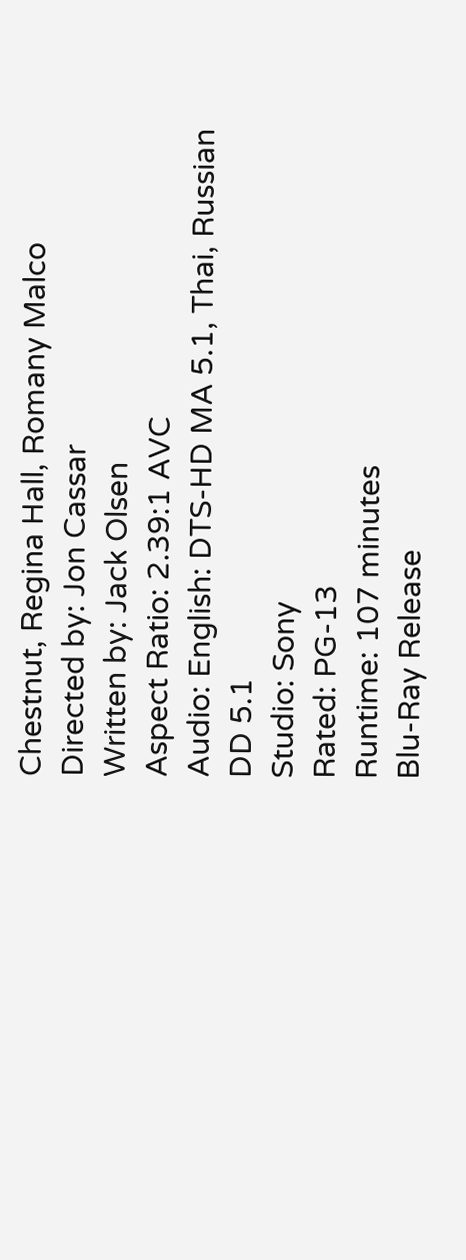Chestnut, Regina Hall, Romany Malco
Directed by: Jon Cassar
Written by: Jack Olsen
Aspect Ratio: 2.39:1 AVC
Audio: English: DTS-HD MA 5.1, Thai, Russian DD 5.1
Studio: Sony
Rated: PG-13
Runtime: 107 minutes
Blu-Ray Release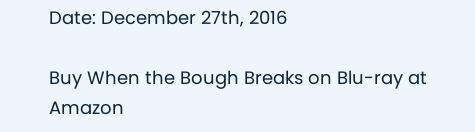Date: December 27th, 2016

Buy When the Bough Breaks on Blu-ray at Amazon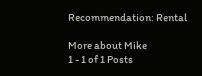Recommendation: Rental

More about Mike
1 - 1 of 1 Posts